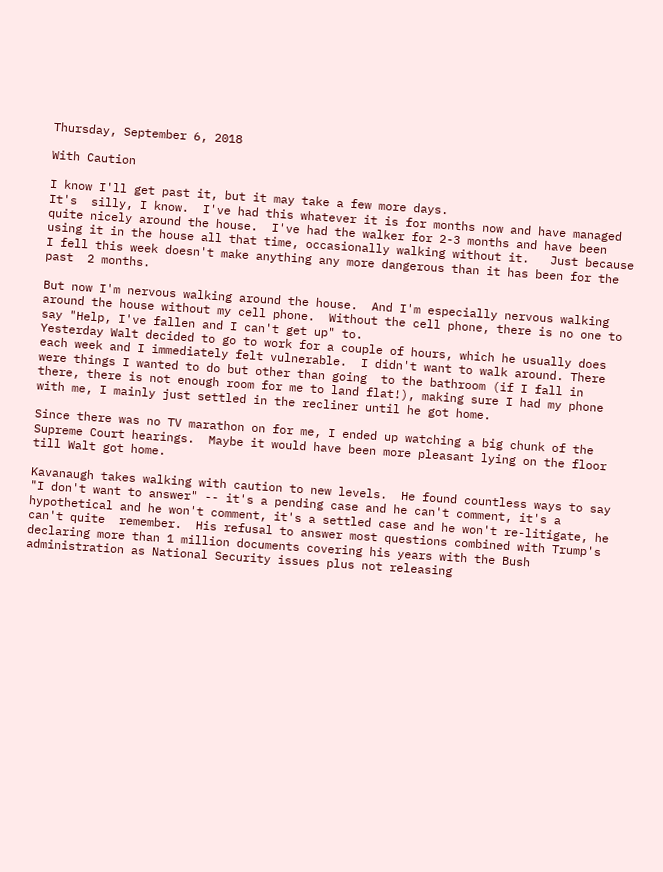Thursday, September 6, 2018

With Caution

I know I'll get past it, but it may take a few more days.
It's  silly, I know.  I've had this whatever it is for months now and have managed quite nicely around the house.  I've had the walker for 2-3 months and have been using it in the house all that time, occasionally walking without it.   Just because I fell this week doesn't make anything any more dangerous than it has been for the past  2 months.

But now I'm nervous walking around the house.  And I'm especially nervous walking around the house without my cell phone.  Without the cell phone, there is no one to say "Help, I've fallen and I can't get up" to.
Yesterday Walt decided to go to work for a couple of hours, which he usually does each week and I immediately felt vulnerable.  I didn't want to walk around. There were things I wanted to do but other than going  to the bathroom (if I fall in there, there is not enough room for me to land flat!), making sure I had my phone with me, I mainly just settled in the recliner until he got home.

Since there was no TV marathon on for me, I ended up watching a big chunk of the Supreme Court hearings.  Maybe it would have been more pleasant lying on the floor till Walt got home.

Kavanaugh takes walking with caution to new levels.  He found countless ways to say "I don't want to answer" -- it's a pending case and he can't comment, it's a hypothetical and he won't comment, it's a settled case and he won't re-litigate, he can't quite  remember.  His refusal to answer most questions combined with Trump's declaring more than 1 million documents covering his years with the Bush administration as National Security issues plus not releasing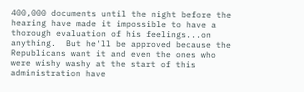400,000 documents until the night before the hearing have made it impossible to have a thorough evaluation of his feelings...on anything.  But he'll be approved because the Republicans want it and even the ones who were wishy washy at the start of this administration have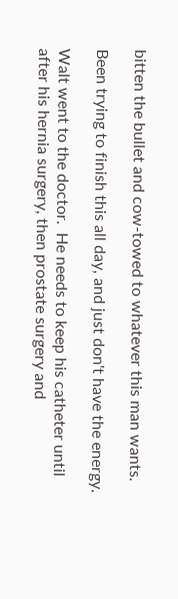bitten the bullet and cow-towed to whatever this man wants.

Been trying to finish this all day, and just don't have the energy.

Walt went to the doctor.  He needs to keep his catheter until after his hernia surgery, then prostate surgery and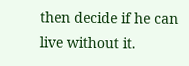then decide if he can live without it.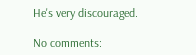He's very discouraged.

No comments: